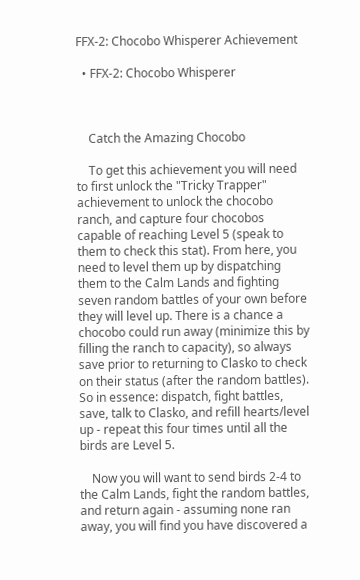FFX-2: Chocobo Whisperer Achievement

  • FFX-2: Chocobo Whisperer



    Catch the Amazing Chocobo

    To get this achievement you will need to first unlock the "Tricky Trapper" achievement to unlock the chocobo ranch, and capture four chocobos capable of reaching Level 5 (speak to them to check this stat). From here, you need to level them up by dispatching them to the Calm Lands and fighting seven random battles of your own before they will level up. There is a chance a chocobo could run away (minimize this by filling the ranch to capacity), so always save prior to returning to Clasko to check on their status (after the random battles). So in essence: dispatch, fight battles, save, talk to Clasko, and refill hearts/level up - repeat this four times until all the birds are Level 5.

    Now you will want to send birds 2-4 to the Calm Lands, fight the random battles, and return again - assuming none ran away, you will find you have discovered a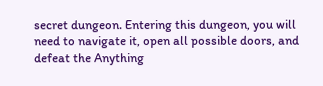secret dungeon. Entering this dungeon, you will need to navigate it, open all possible doors, and defeat the Anything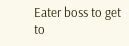Eater boss to get to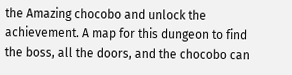the Amazing chocobo and unlock the achievement. A map for this dungeon to find the boss, all the doors, and the chocobo can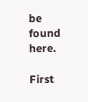be found here.

First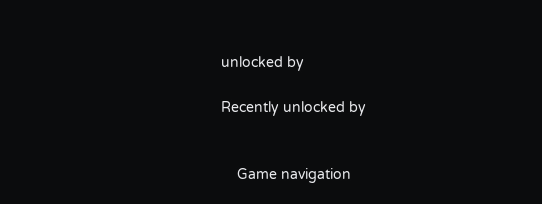unlocked by

Recently unlocked by


    Game navigation